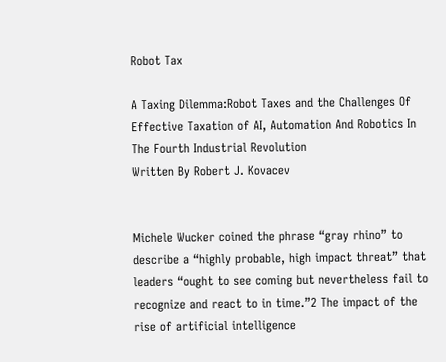Robot Tax

A Taxing Dilemma:Robot Taxes and the Challenges Of Effective Taxation of AI, Automation And Robotics In The Fourth Industrial Revolution
Written By Robert J. Kovacev


Michele Wucker coined the phrase “gray rhino” to describe a “highly probable, high impact threat” that leaders “ought to see coming but nevertheless fail to recognize and react to in time.”2 The impact of the rise of artificial intelligence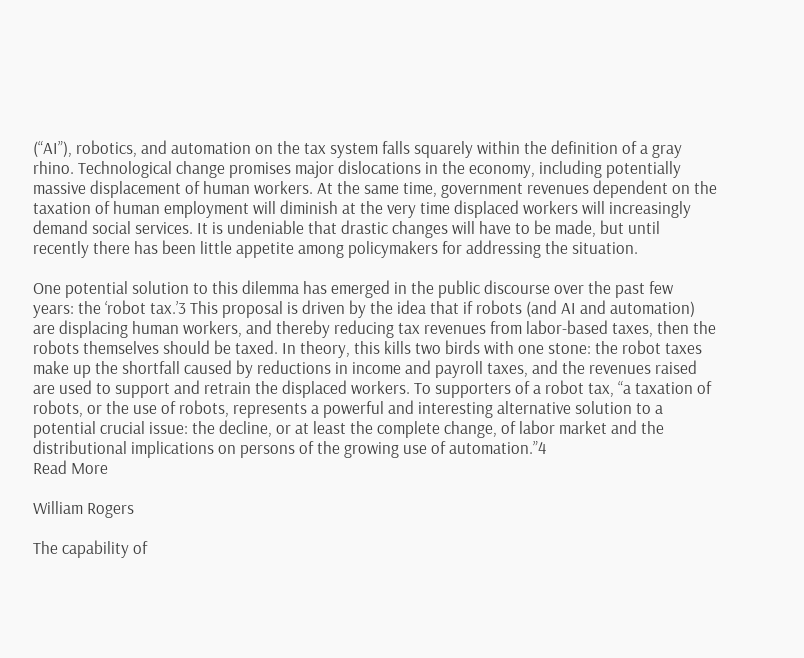(“AI”), robotics, and automation on the tax system falls squarely within the definition of a gray rhino. Technological change promises major dislocations in the economy, including potentially massive displacement of human workers. At the same time, government revenues dependent on the taxation of human employment will diminish at the very time displaced workers will increasingly demand social services. It is undeniable that drastic changes will have to be made, but until recently there has been little appetite among policymakers for addressing the situation.

One potential solution to this dilemma has emerged in the public discourse over the past few years: the ‘robot tax.’3 This proposal is driven by the idea that if robots (and AI and automation) are displacing human workers, and thereby reducing tax revenues from labor-based taxes, then the robots themselves should be taxed. In theory, this kills two birds with one stone: the robot taxes make up the shortfall caused by reductions in income and payroll taxes, and the revenues raised are used to support and retrain the displaced workers. To supporters of a robot tax, “a taxation of robots, or the use of robots, represents a powerful and interesting alternative solution to a potential crucial issue: the decline, or at least the complete change, of labor market and the distributional implications on persons of the growing use of automation.”4
Read More

William Rogers

The capability of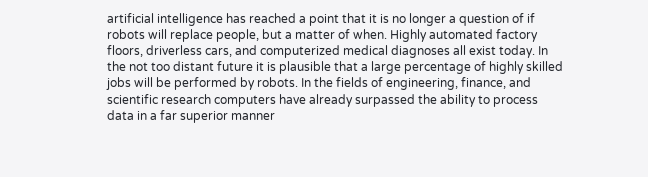artificial intelligence has reached a point that it is no longer a question of if robots will replace people, but a matter of when. Highly automated factory floors, driverless cars, and computerized medical diagnoses all exist today. In the not too distant future it is plausible that a large percentage of highly skilled jobs will be performed by robots. In the fields of engineering, finance, and scientific research computers have already surpassed the ability to process data in a far superior manner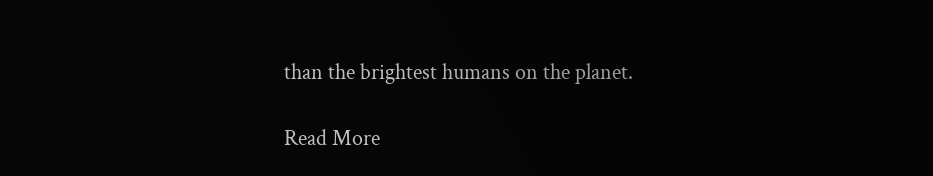than the brightest humans on the planet.

Read More